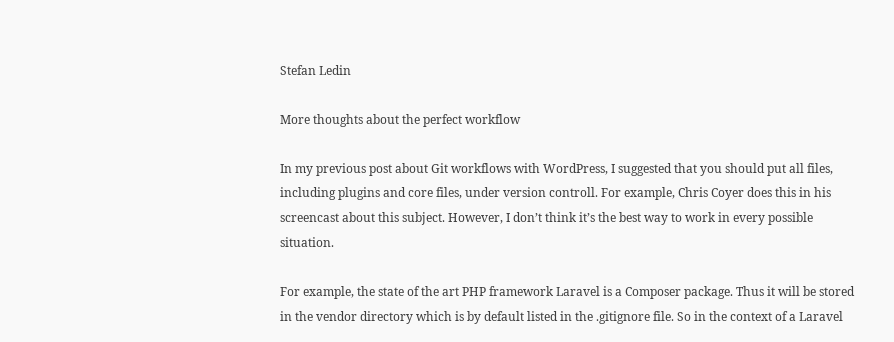Stefan Ledin

More thoughts about the perfect workflow

In my previous post about Git workflows with WordPress, I suggested that you should put all files, including plugins and core files, under version controll. For example, Chris Coyer does this in his screencast about this subject. However, I don’t think it’s the best way to work in every possible situation.

For example, the state of the art PHP framework Laravel is a Composer package. Thus it will be stored in the vendor directory which is by default listed in the .gitignore file. So in the context of a Laravel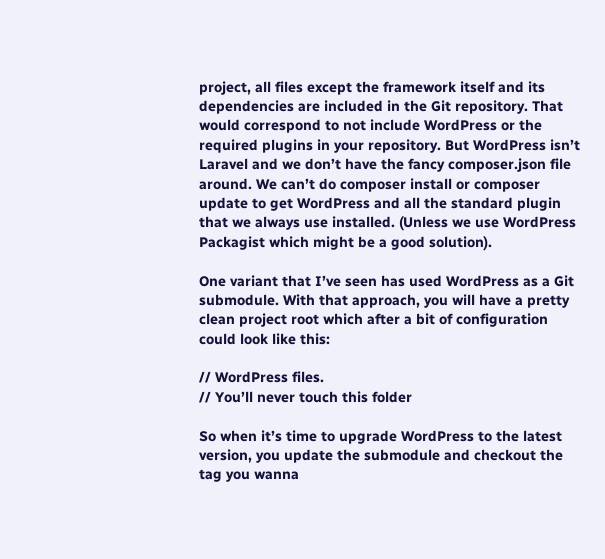project, all files except the framework itself and its dependencies are included in the Git repository. That would correspond to not include WordPress or the required plugins in your repository. But WordPress isn’t Laravel and we don’t have the fancy composer.json file around. We can’t do composer install or composer update to get WordPress and all the standard plugin that we always use installed. (Unless we use WordPress Packagist which might be a good solution).

One variant that I’ve seen has used WordPress as a Git submodule. With that approach, you will have a pretty clean project root which after a bit of configuration could look like this:

// WordPress files.
// You’ll never touch this folder

So when it’s time to upgrade WordPress to the latest version, you update the submodule and checkout the tag you wanna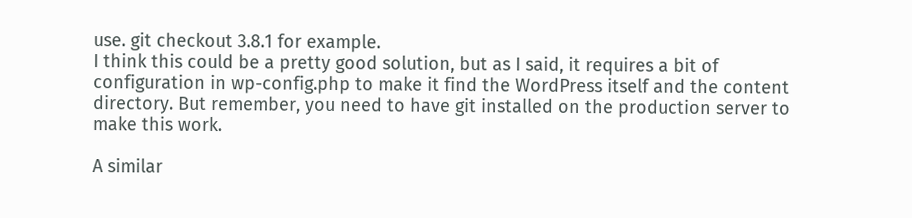use. git checkout 3.8.1 for example.
I think this could be a pretty good solution, but as I said, it requires a bit of configuration in wp-config.php to make it find the WordPress itself and the content directory. But remember, you need to have git installed on the production server to make this work.

A similar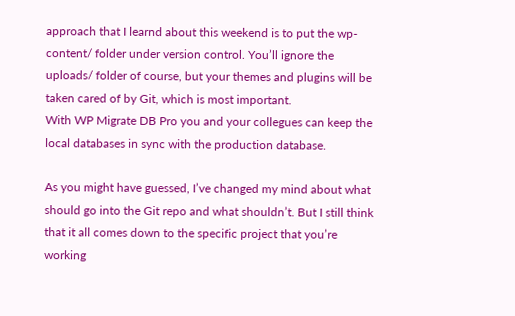approach that I learnd about this weekend is to put the wp-content/ folder under version control. You’ll ignore the uploads/ folder of course, but your themes and plugins will be taken cared of by Git, which is most important.
With WP Migrate DB Pro you and your collegues can keep the local databases in sync with the production database.

As you might have guessed, I’ve changed my mind about what should go into the Git repo and what shouldn’t. But I still think that it all comes down to the specific project that you’re working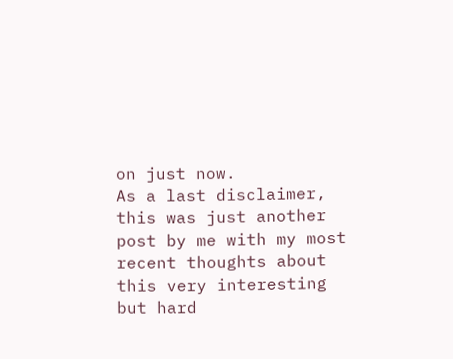on just now.
As a last disclaimer, this was just another post by me with my most recent thoughts about this very interesting but hard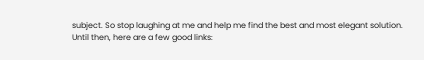subject. So stop laughing at me and help me find the best and most elegant solution.
Until then, here are a few good links: